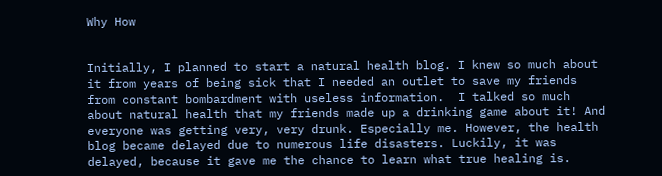Why How


Initially, I planned to start a natural health blog. I knew so much about it from years of being sick that I needed an outlet to save my friends from constant bombardment with useless information.  I talked so much about natural health that my friends made up a drinking game about it! And everyone was getting very, very drunk. Especially me. However, the health blog became delayed due to numerous life disasters. Luckily, it was delayed, because it gave me the chance to learn what true healing is.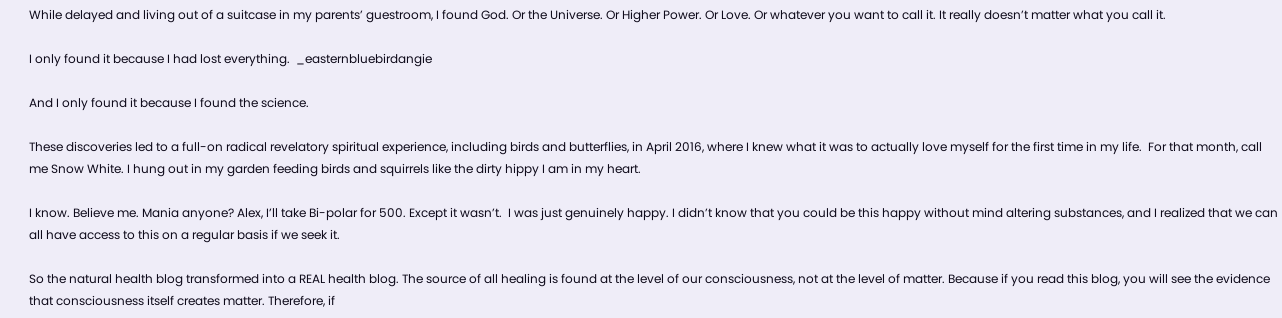While delayed and living out of a suitcase in my parents’ guestroom, I found God. Or the Universe. Or Higher Power. Or Love. Or whatever you want to call it. It really doesn’t matter what you call it.

I only found it because I had lost everything.  _easternbluebirdangie

And I only found it because I found the science.

These discoveries led to a full-on radical revelatory spiritual experience, including birds and butterflies, in April 2016, where I knew what it was to actually love myself for the first time in my life.  For that month, call me Snow White. I hung out in my garden feeding birds and squirrels like the dirty hippy I am in my heart.

I know. Believe me. Mania anyone? Alex, I’ll take Bi-polar for 500. Except it wasn’t.  I was just genuinely happy. I didn’t know that you could be this happy without mind altering substances, and I realized that we can all have access to this on a regular basis if we seek it.

So the natural health blog transformed into a REAL health blog. The source of all healing is found at the level of our consciousness, not at the level of matter. Because if you read this blog, you will see the evidence that consciousness itself creates matter. Therefore, if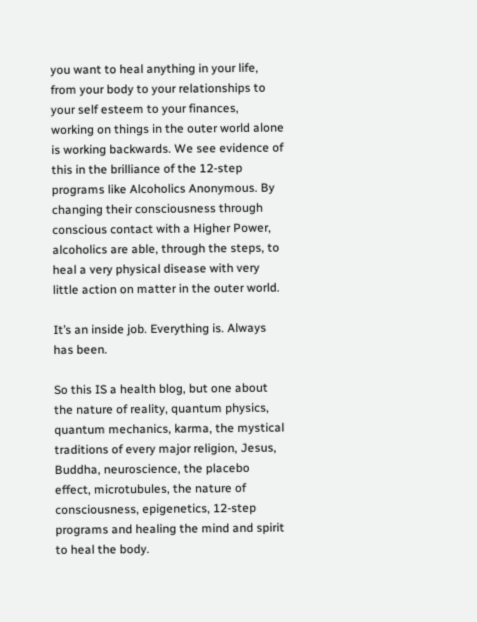you want to heal anything in your life, from your body to your relationships to your self esteem to your finances, working on things in the outer world alone is working backwards. We see evidence of this in the brilliance of the 12-step programs like Alcoholics Anonymous. By changing their consciousness through conscious contact with a Higher Power, alcoholics are able, through the steps, to heal a very physical disease with very little action on matter in the outer world.

It’s an inside job. Everything is. Always has been.

So this IS a health blog, but one about the nature of reality, quantum physics, quantum mechanics, karma, the mystical traditions of every major religion, Jesus, Buddha, neuroscience, the placebo effect, microtubules, the nature of consciousness, epigenetics, 12-step programs and healing the mind and spirit to heal the body.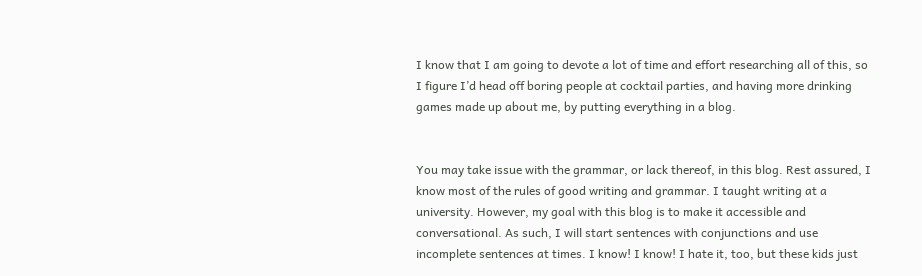I know that I am going to devote a lot of time and effort researching all of this, so I figure I’d head off boring people at cocktail parties, and having more drinking games made up about me, by putting everything in a blog.


You may take issue with the grammar, or lack thereof, in this blog. Rest assured, I know most of the rules of good writing and grammar. I taught writing at a university. However, my goal with this blog is to make it accessible and conversational. As such, I will start sentences with conjunctions and use incomplete sentences at times. I know! I know! I hate it, too, but these kids just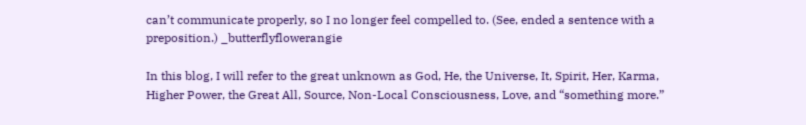can’t communicate properly, so I no longer feel compelled to. (See, ended a sentence with a preposition.) _butterflyflowerangie

In this blog, I will refer to the great unknown as God, He, the Universe, It, Spirit, Her, Karma, Higher Power, the Great All, Source, Non-Local Consciousness, Love, and “something more.”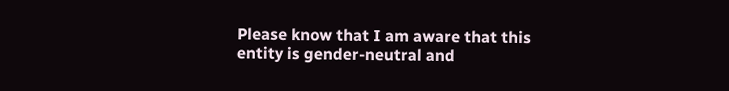Please know that I am aware that this entity is gender-neutral and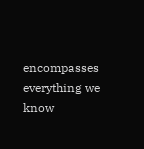encompasses everything we know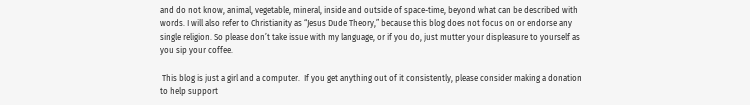and do not know, animal, vegetable, mineral, inside and outside of space-time, beyond what can be described with words. I will also refer to Christianity as “Jesus Dude Theory,” because this blog does not focus on or endorse any single religion. So please don’t take issue with my language, or if you do, just mutter your displeasure to yourself as you sip your coffee.

 This blog is just a girl and a computer.  If you get anything out of it consistently, please consider making a donation to help support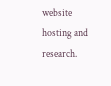website hosting and research.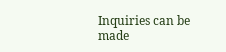Inquiries can be made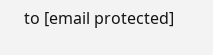to [email protected]